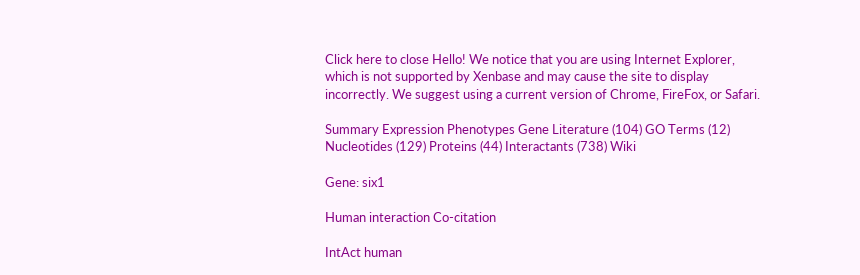Click here to close Hello! We notice that you are using Internet Explorer, which is not supported by Xenbase and may cause the site to display incorrectly. We suggest using a current version of Chrome, FireFox, or Safari.

Summary Expression Phenotypes Gene Literature (104) GO Terms (12) Nucleotides (129) Proteins (44) Interactants (738) Wiki

Gene: six1

Human interaction Co-citation

IntAct human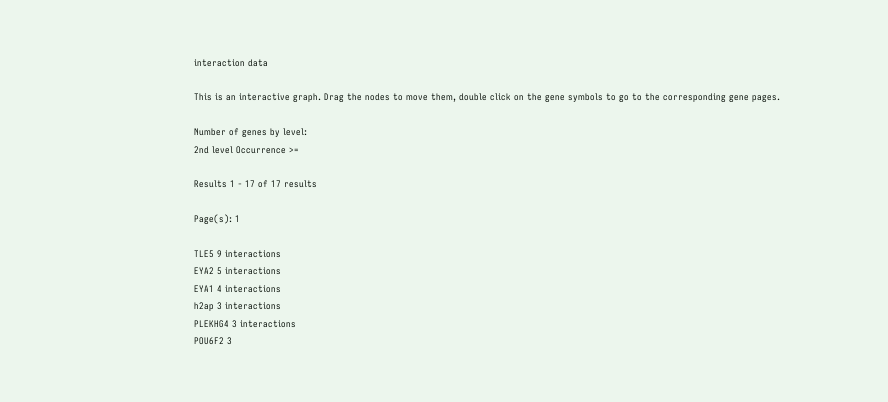interaction data

This is an interactive graph. Drag the nodes to move them, double click on the gene symbols to go to the corresponding gene pages.

Number of genes by level:
2nd level Occurrence >=

Results 1 - 17 of 17 results

Page(s): 1

TLE5 9 interactions
EYA2 5 interactions
EYA1 4 interactions
h2ap 3 interactions
PLEKHG4 3 interactions
POU6F2 3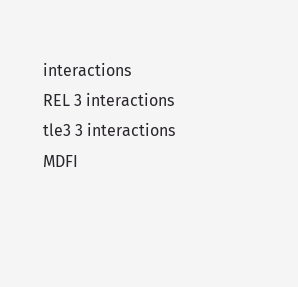interactions
REL 3 interactions
tle3 3 interactions
MDFI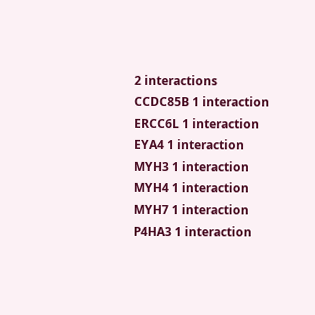2 interactions
CCDC85B 1 interaction
ERCC6L 1 interaction
EYA4 1 interaction
MYH3 1 interaction
MYH4 1 interaction
MYH7 1 interaction
P4HA3 1 interaction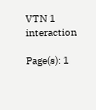VTN 1 interaction

Page(s): 1